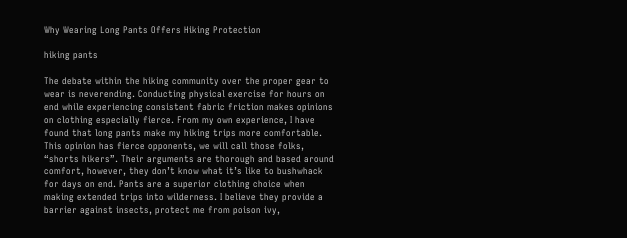Why Wearing Long Pants Offers Hiking Protection

hiking pants

The debate within the hiking community over the proper gear to wear is neverending. Conducting physical exercise for hours on end while experiencing consistent fabric friction makes opinions on clothing especially fierce. From my own experience, I have found that long pants make my hiking trips more comfortable. This opinion has fierce opponents, we will call those folks, “shorts hikers”. Their arguments are thorough and based around comfort, however, they don’t know what it’s like to bushwhack for days on end. Pants are a superior clothing choice when making extended trips into wilderness. I believe they provide a barrier against insects, protect me from poison ivy,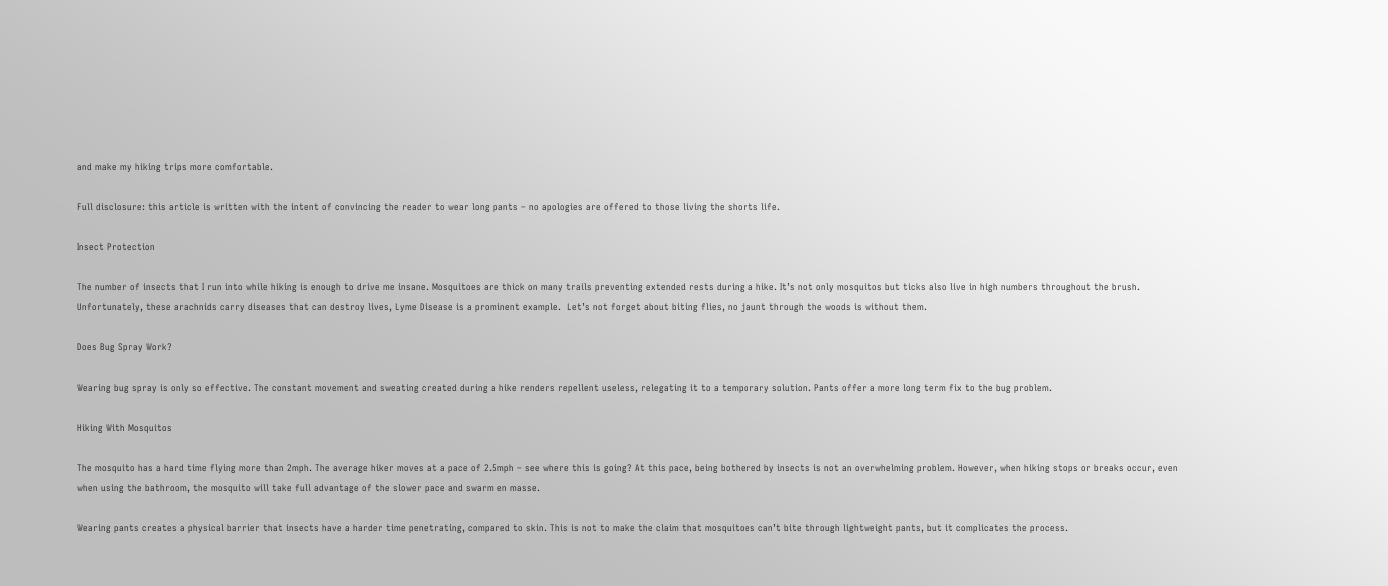and make my hiking trips more comfortable.

Full disclosure: this article is written with the intent of convincing the reader to wear long pants – no apologies are offered to those living the shorts life.

Insect Protection

The number of insects that I run into while hiking is enough to drive me insane. Mosquitoes are thick on many trails preventing extended rests during a hike. It’s not only mosquitos but ticks also live in high numbers throughout the brush. Unfortunately, these arachnids carry diseases that can destroy lives, Lyme Disease is a prominent example.  Let’s not forget about biting flies, no jaunt through the woods is without them.

Does Bug Spray Work?

Wearing bug spray is only so effective. The constant movement and sweating created during a hike renders repellent useless, relegating it to a temporary solution. Pants offer a more long term fix to the bug problem.

Hiking With Mosquitos

The mosquito has a hard time flying more than 2mph. The average hiker moves at a pace of 2.5mph – see where this is going? At this pace, being bothered by insects is not an overwhelming problem. However, when hiking stops or breaks occur, even when using the bathroom, the mosquito will take full advantage of the slower pace and swarm en masse.

Wearing pants creates a physical barrier that insects have a harder time penetrating, compared to skin. This is not to make the claim that mosquitoes can’t bite through lightweight pants, but it complicates the process.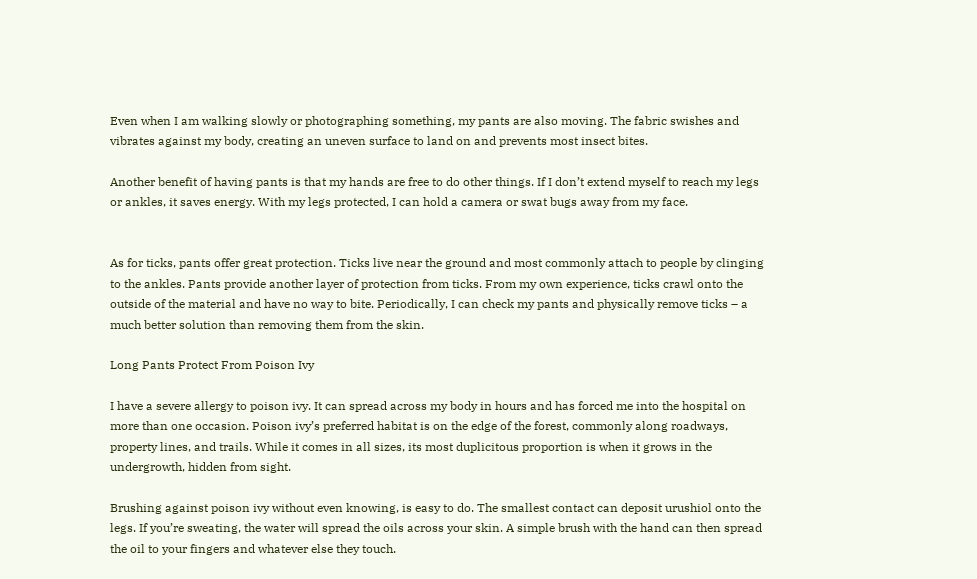Even when I am walking slowly or photographing something, my pants are also moving. The fabric swishes and vibrates against my body, creating an uneven surface to land on and prevents most insect bites.

Another benefit of having pants is that my hands are free to do other things. If I don’t extend myself to reach my legs or ankles, it saves energy. With my legs protected, I can hold a camera or swat bugs away from my face.


As for ticks, pants offer great protection. Ticks live near the ground and most commonly attach to people by clinging to the ankles. Pants provide another layer of protection from ticks. From my own experience, ticks crawl onto the outside of the material and have no way to bite. Periodically, I can check my pants and physically remove ticks – a much better solution than removing them from the skin.

Long Pants Protect From Poison Ivy

I have a severe allergy to poison ivy. It can spread across my body in hours and has forced me into the hospital on more than one occasion. Poison ivy’s preferred habitat is on the edge of the forest, commonly along roadways, property lines, and trails. While it comes in all sizes, its most duplicitous proportion is when it grows in the undergrowth, hidden from sight.

Brushing against poison ivy without even knowing, is easy to do. The smallest contact can deposit urushiol onto the legs. If you’re sweating, the water will spread the oils across your skin. A simple brush with the hand can then spread the oil to your fingers and whatever else they touch.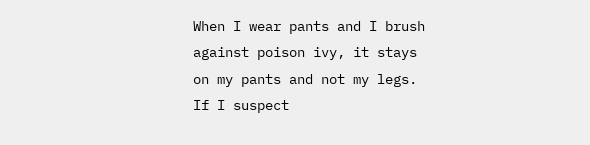When I wear pants and I brush against poison ivy, it stays on my pants and not my legs. If I suspect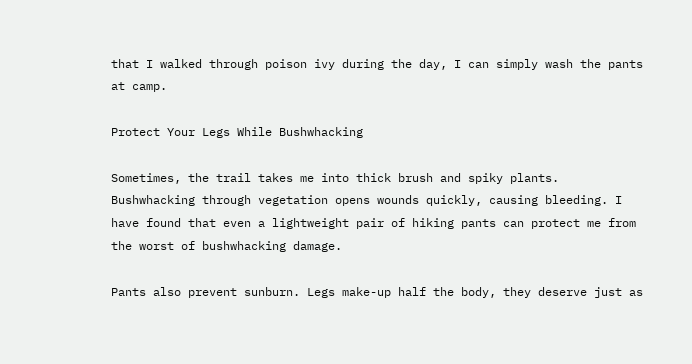that I walked through poison ivy during the day, I can simply wash the pants at camp.

Protect Your Legs While Bushwhacking

Sometimes, the trail takes me into thick brush and spiky plants. Bushwhacking through vegetation opens wounds quickly, causing bleeding. I have found that even a lightweight pair of hiking pants can protect me from the worst of bushwhacking damage.

Pants also prevent sunburn. Legs make-up half the body, they deserve just as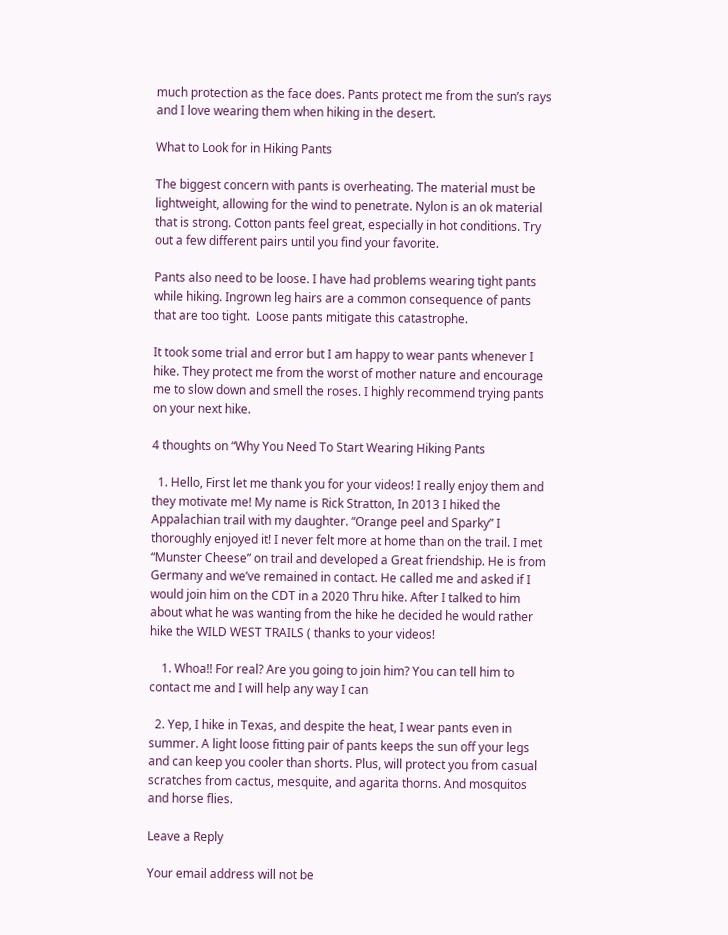much protection as the face does. Pants protect me from the sun’s rays and I love wearing them when hiking in the desert.

What to Look for in Hiking Pants

The biggest concern with pants is overheating. The material must be lightweight, allowing for the wind to penetrate. Nylon is an ok material that is strong. Cotton pants feel great, especially in hot conditions. Try out a few different pairs until you find your favorite.

Pants also need to be loose. I have had problems wearing tight pants while hiking. Ingrown leg hairs are a common consequence of pants that are too tight.  Loose pants mitigate this catastrophe.

It took some trial and error but I am happy to wear pants whenever I hike. They protect me from the worst of mother nature and encourage me to slow down and smell the roses. I highly recommend trying pants on your next hike.

4 thoughts on “Why You Need To Start Wearing Hiking Pants

  1. Hello, First let me thank you for your videos! I really enjoy them and they motivate me! My name is Rick Stratton, In 2013 I hiked the Appalachian trail with my daughter. “Orange peel and Sparky” I thoroughly enjoyed it! I never felt more at home than on the trail. I met “Munster Cheese” on trail and developed a Great friendship. He is from Germany and we’ve remained in contact. He called me and asked if I would join him on the CDT in a 2020 Thru hike. After I talked to him about what he was wanting from the hike he decided he would rather hike the WILD WEST TRAILS ( thanks to your videos!

    1. Whoa!! For real? Are you going to join him? You can tell him to contact me and I will help any way I can

  2. Yep, I hike in Texas, and despite the heat, I wear pants even in summer. A light loose fitting pair of pants keeps the sun off your legs and can keep you cooler than shorts. Plus, will protect you from casual scratches from cactus, mesquite, and agarita thorns. And mosquitos and horse flies.

Leave a Reply

Your email address will not be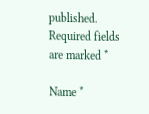published. Required fields are marked *

Name *